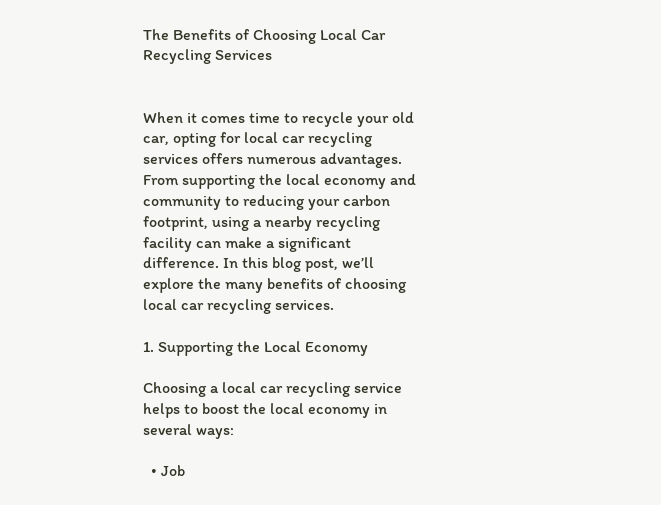The Benefits of Choosing Local Car Recycling Services


When it comes time to recycle your old car, opting for local car recycling services offers numerous advantages. From supporting the local economy and community to reducing your carbon footprint, using a nearby recycling facility can make a significant difference. In this blog post, we’ll explore the many benefits of choosing local car recycling services.

1. Supporting the Local Economy

Choosing a local car recycling service helps to boost the local economy in several ways:

  • Job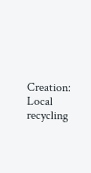Creation: Local recycling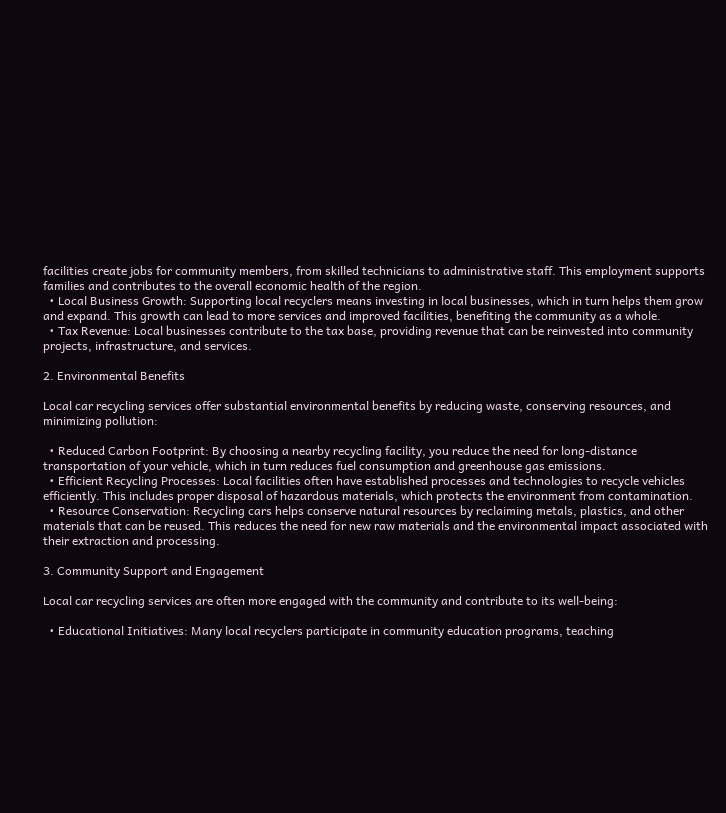facilities create jobs for community members, from skilled technicians to administrative staff. This employment supports families and contributes to the overall economic health of the region.
  • Local Business Growth: Supporting local recyclers means investing in local businesses, which in turn helps them grow and expand. This growth can lead to more services and improved facilities, benefiting the community as a whole.
  • Tax Revenue: Local businesses contribute to the tax base, providing revenue that can be reinvested into community projects, infrastructure, and services.

2. Environmental Benefits

Local car recycling services offer substantial environmental benefits by reducing waste, conserving resources, and minimizing pollution:

  • Reduced Carbon Footprint: By choosing a nearby recycling facility, you reduce the need for long-distance transportation of your vehicle, which in turn reduces fuel consumption and greenhouse gas emissions.
  • Efficient Recycling Processes: Local facilities often have established processes and technologies to recycle vehicles efficiently. This includes proper disposal of hazardous materials, which protects the environment from contamination.
  • Resource Conservation: Recycling cars helps conserve natural resources by reclaiming metals, plastics, and other materials that can be reused. This reduces the need for new raw materials and the environmental impact associated with their extraction and processing.

3. Community Support and Engagement

Local car recycling services are often more engaged with the community and contribute to its well-being:

  • Educational Initiatives: Many local recyclers participate in community education programs, teaching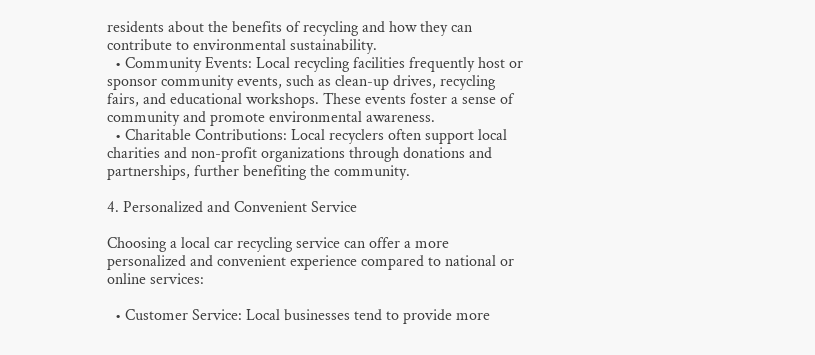residents about the benefits of recycling and how they can contribute to environmental sustainability.
  • Community Events: Local recycling facilities frequently host or sponsor community events, such as clean-up drives, recycling fairs, and educational workshops. These events foster a sense of community and promote environmental awareness.
  • Charitable Contributions: Local recyclers often support local charities and non-profit organizations through donations and partnerships, further benefiting the community.

4. Personalized and Convenient Service

Choosing a local car recycling service can offer a more personalized and convenient experience compared to national or online services:

  • Customer Service: Local businesses tend to provide more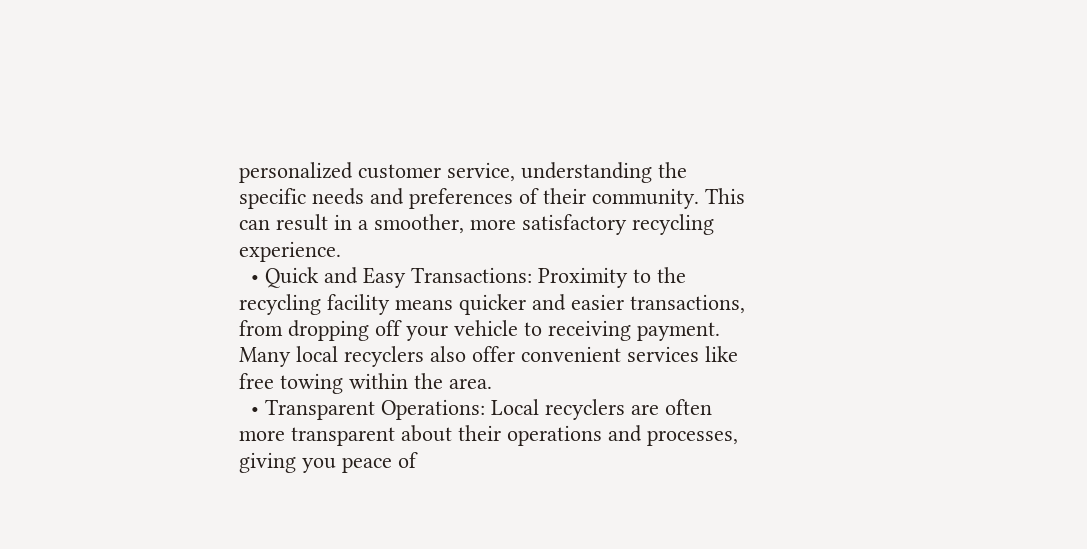personalized customer service, understanding the specific needs and preferences of their community. This can result in a smoother, more satisfactory recycling experience.
  • Quick and Easy Transactions: Proximity to the recycling facility means quicker and easier transactions, from dropping off your vehicle to receiving payment. Many local recyclers also offer convenient services like free towing within the area.
  • Transparent Operations: Local recyclers are often more transparent about their operations and processes, giving you peace of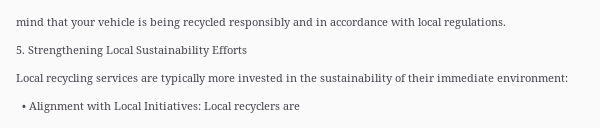mind that your vehicle is being recycled responsibly and in accordance with local regulations.

5. Strengthening Local Sustainability Efforts

Local recycling services are typically more invested in the sustainability of their immediate environment:

  • Alignment with Local Initiatives: Local recyclers are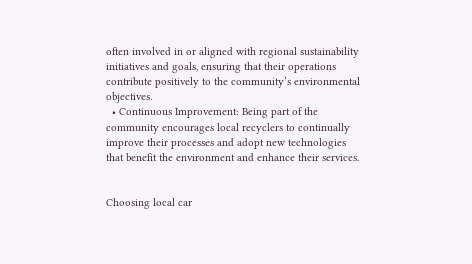often involved in or aligned with regional sustainability initiatives and goals, ensuring that their operations contribute positively to the community’s environmental objectives.
  • Continuous Improvement: Being part of the community encourages local recyclers to continually improve their processes and adopt new technologies that benefit the environment and enhance their services.


Choosing local car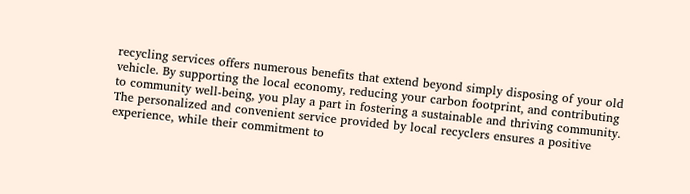recycling services offers numerous benefits that extend beyond simply disposing of your old vehicle. By supporting the local economy, reducing your carbon footprint, and contributing to community well-being, you play a part in fostering a sustainable and thriving community. The personalized and convenient service provided by local recyclers ensures a positive experience, while their commitment to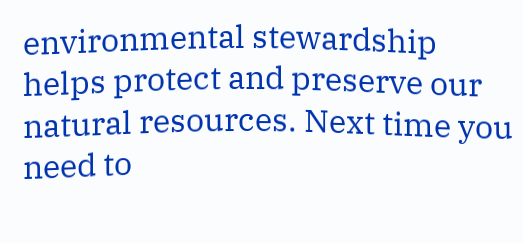environmental stewardship helps protect and preserve our natural resources. Next time you need to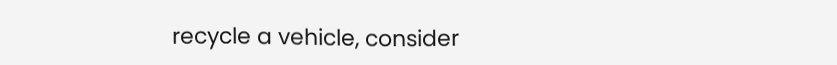recycle a vehicle, consider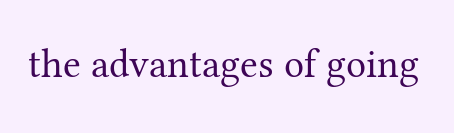the advantages of going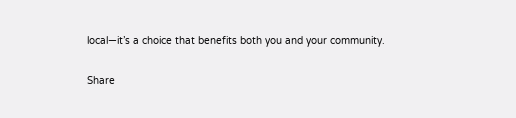local—it’s a choice that benefits both you and your community.

Share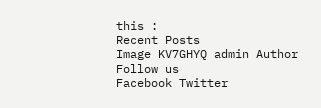this :
Recent Posts
Image KV7GHYQ admin Author
Follow us
Facebook Twitter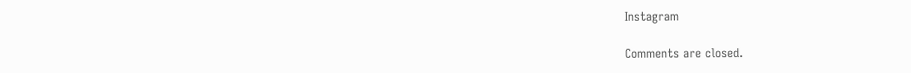Instagram

Comments are closed.